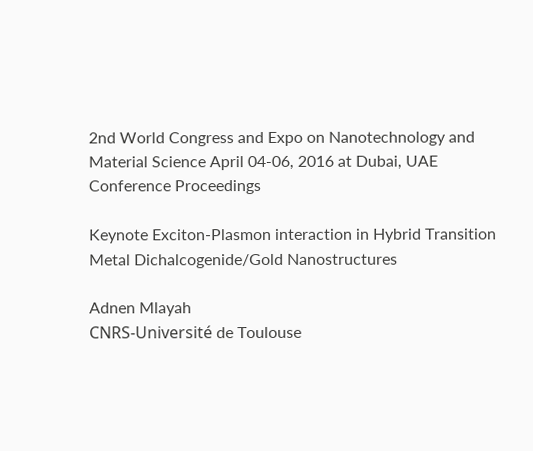2nd World Congress and Expo on Nanotechnology and Material Science April 04-06, 2016 at Dubai, UAE
Conference Proceedings

Keynote Exciton-Plasmon interaction in Hybrid Transition Metal Dichalcogenide/Gold Nanostructures

Adnen Mlayah
CNRS-Université de Toulouse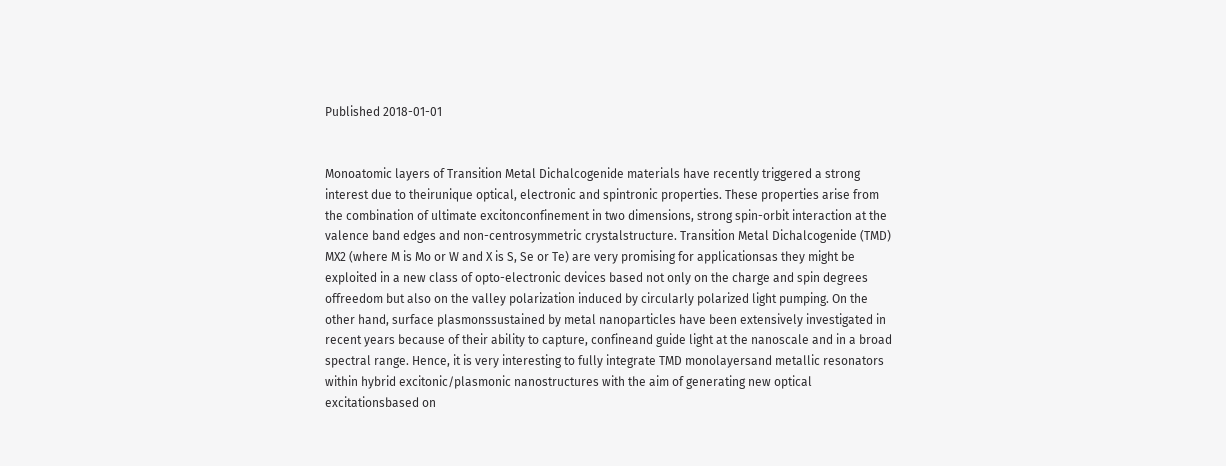Published 2018-01-01


Monoatomic layers of Transition Metal Dichalcogenide materials have recently triggered a strong interest due to theirunique optical, electronic and spintronic properties. These properties arise from the combination of ultimate excitonconfinement in two dimensions, strong spin-orbit interaction at the valence band edges and non-centrosymmetric crystalstructure. Transition Metal Dichalcogenide (TMD) MX2 (where M is Mo or W and X is S, Se or Te) are very promising for applicationsas they might be exploited in a new class of opto-electronic devices based not only on the charge and spin degrees offreedom but also on the valley polarization induced by circularly polarized light pumping. On the other hand, surface plasmonssustained by metal nanoparticles have been extensively investigated in recent years because of their ability to capture, confineand guide light at the nanoscale and in a broad spectral range. Hence, it is very interesting to fully integrate TMD monolayersand metallic resonators within hybrid excitonic/plasmonic nanostructures with the aim of generating new optical excitationsbased on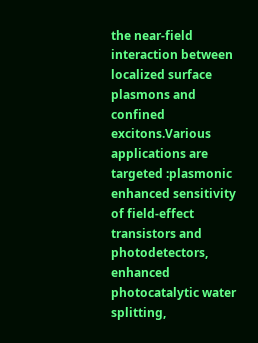the near-field interaction between localized surface plasmons and confined excitons.Various applications are targeted :plasmonic enhanced sensitivity of field-effect transistors and photodetectors, enhanced photocatalytic water splitting,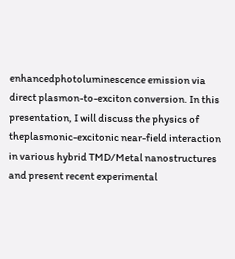enhancedphotoluminescence emission via direct plasmon-to-exciton conversion. In this presentation, I will discuss the physics of theplasmonic-excitonic near-field interaction in various hybrid TMD/Metal nanostructures and present recent experimental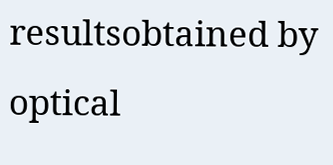resultsobtained by optical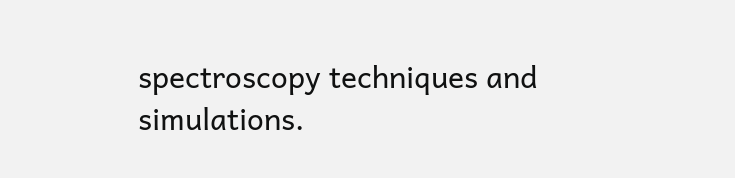spectroscopy techniques and simulations.